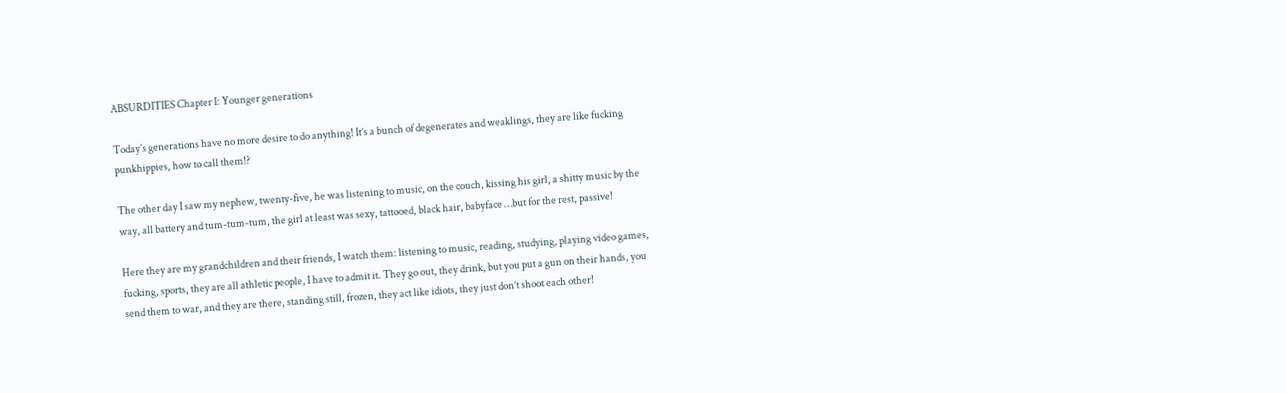ABSURDITIES Chapter I: Younger generations

Today’s generations have no more desire to do anything! It’s a bunch of degenerates and weaklings, they are like fucking punkhippies, how to call them!?

The other day I saw my nephew, twenty-five, he was listening to music, on the couch, kissing his girl, a shitty music by the way, all battery and tum-tum-tum, the girl at least was sexy, tattooed, black hair, babyface …but for the rest, passive!

Here they are my grandchildren and their friends, I watch them: listening to music, reading, studying, playing video games, fucking, sports, they are all athletic people, I have to admit it. They go out, they drink, but you put a gun on their hands, you send them to war, and they are there, standing still, frozen, they act like idiots, they just don’t shoot each other!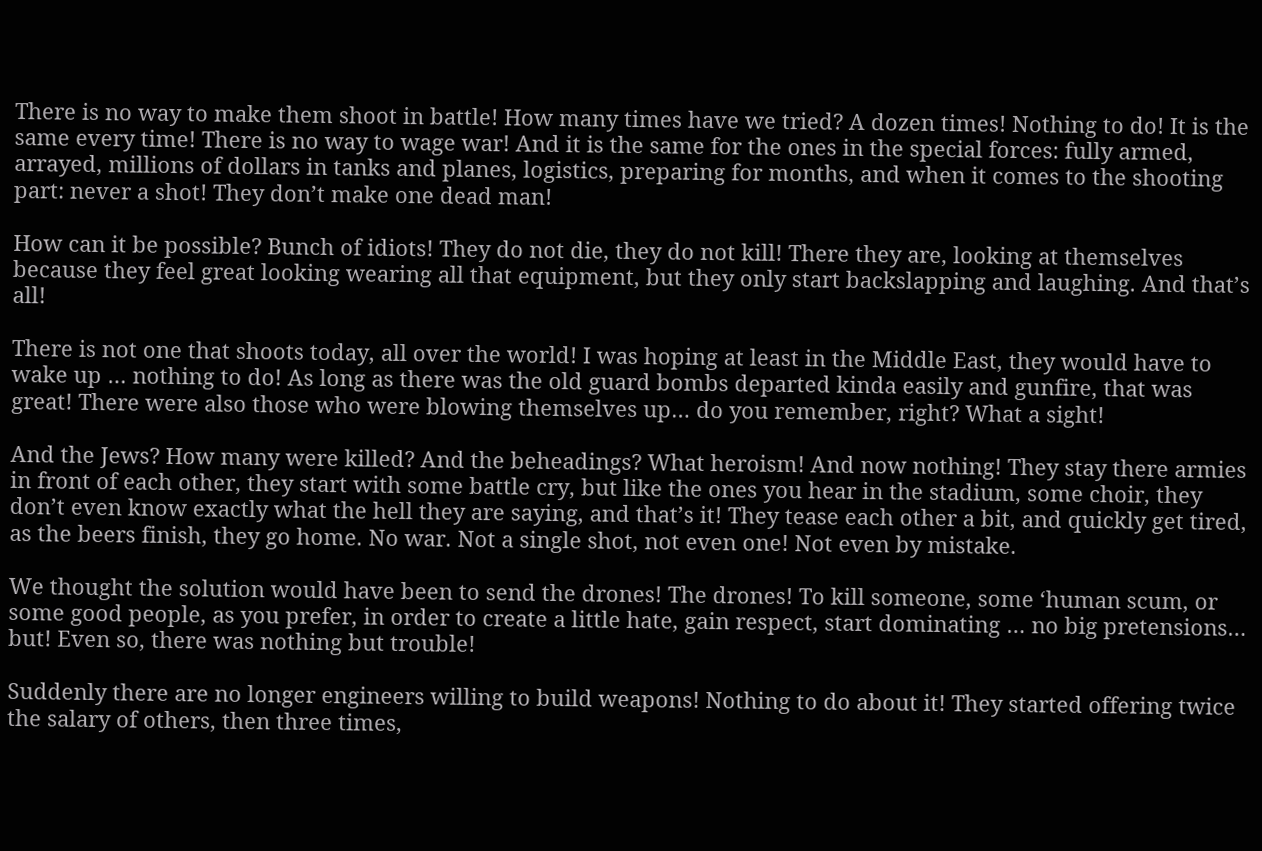There is no way to make them shoot in battle! How many times have we tried? A dozen times! Nothing to do! It is the same every time! There is no way to wage war! And it is the same for the ones in the special forces: fully armed, arrayed, millions of dollars in tanks and planes, logistics, preparing for months, and when it comes to the shooting part: never a shot! They don’t make one dead man!

How can it be possible? Bunch of idiots! They do not die, they do not kill! There they are, looking at themselves because they feel great looking wearing all that equipment, but they only start backslapping and laughing. And that’s all!

There is not one that shoots today, all over the world! I was hoping at least in the Middle East, they would have to wake up … nothing to do! As long as there was the old guard bombs departed kinda easily and gunfire, that was great! There were also those who were blowing themselves up… do you remember, right? What a sight!

And the Jews? How many were killed? And the beheadings? What heroism! And now nothing! They stay there armies in front of each other, they start with some battle cry, but like the ones you hear in the stadium, some choir, they don’t even know exactly what the hell they are saying, and that’s it! They tease each other a bit, and quickly get tired, as the beers finish, they go home. No war. Not a single shot, not even one! Not even by mistake.

We thought the solution would have been to send the drones! The drones! To kill someone, some ‘human scum, or some good people, as you prefer, in order to create a little hate, gain respect, start dominating … no big pretensions… but! Even so, there was nothing but trouble!

Suddenly there are no longer engineers willing to build weapons! Nothing to do about it! They started offering twice the salary of others, then three times,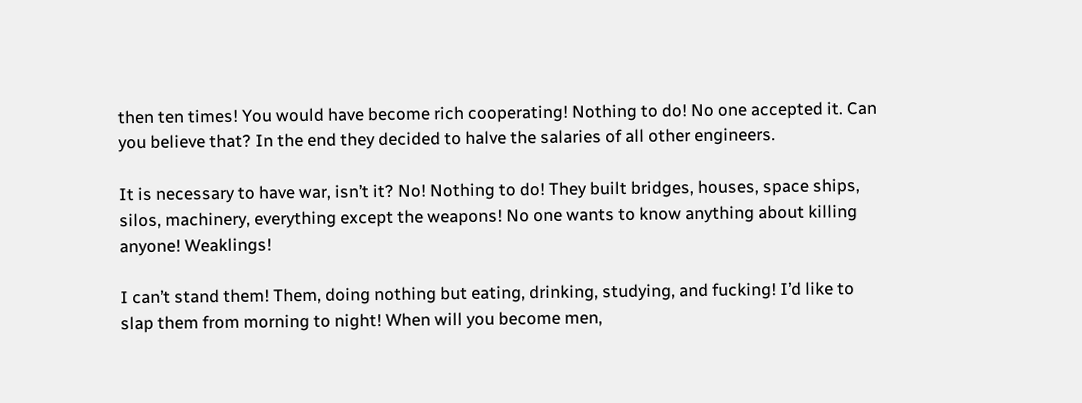then ten times! You would have become rich cooperating! Nothing to do! No one accepted it. Can you believe that? In the end they decided to halve the salaries of all other engineers.

It is necessary to have war, isn’t it? No! Nothing to do! They built bridges, houses, space ships, silos, machinery, everything except the weapons! No one wants to know anything about killing anyone! Weaklings!

I can’t stand them! Them, doing nothing but eating, drinking, studying, and fucking! I’d like to slap them from morning to night! When will you become men,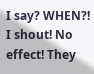I say? WHEN?! I shout! No effect! They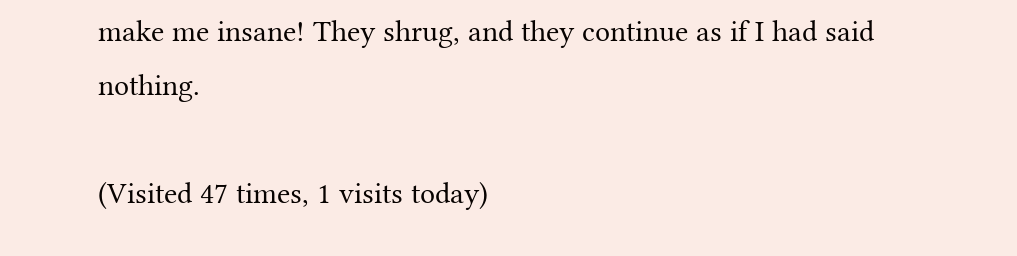make me insane! They shrug, and they continue as if I had said nothing.

(Visited 47 times, 1 visits today)